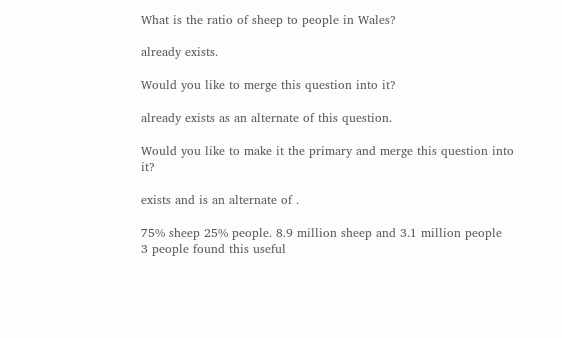What is the ratio of sheep to people in Wales?

already exists.

Would you like to merge this question into it?

already exists as an alternate of this question.

Would you like to make it the primary and merge this question into it?

exists and is an alternate of .

75% sheep 25% people. 8.9 million sheep and 3.1 million people
3 people found this useful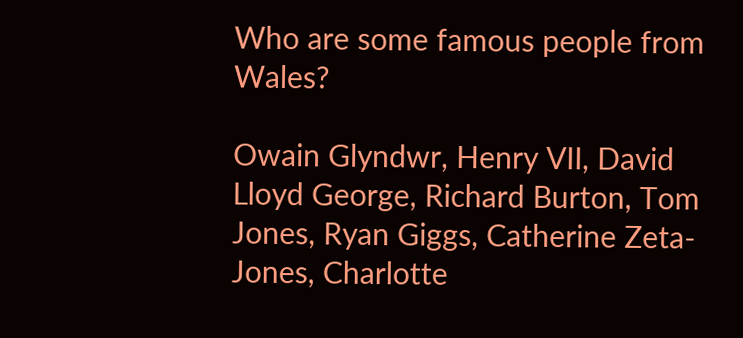Who are some famous people from Wales?

Owain Glyndwr, Henry VII, David Lloyd George, Richard Burton, Tom Jones, Ryan Giggs, Catherine Zeta-Jones, Charlotte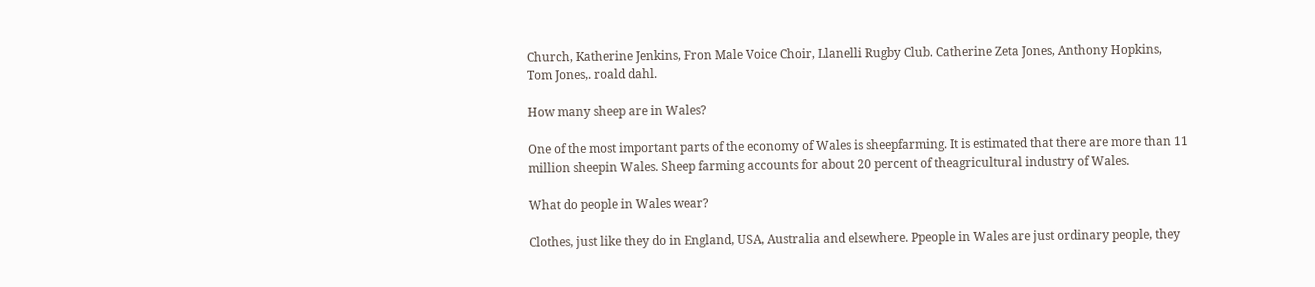Church, Katherine Jenkins, Fron Male Voice Choir, Llanelli Rugby Club. Catherine Zeta Jones, Anthony Hopkins, Tom Jones,. roald dahl.

How many sheep are in Wales?

One of the most important parts of the economy of Wales is sheepfarming. It is estimated that there are more than 11 million sheepin Wales. Sheep farming accounts for about 20 percent of theagricultural industry of Wales.

What do people in Wales wear?

Clothes, just like they do in England, USA, Australia and elsewhere. Ppeople in Wales are just ordinary people, they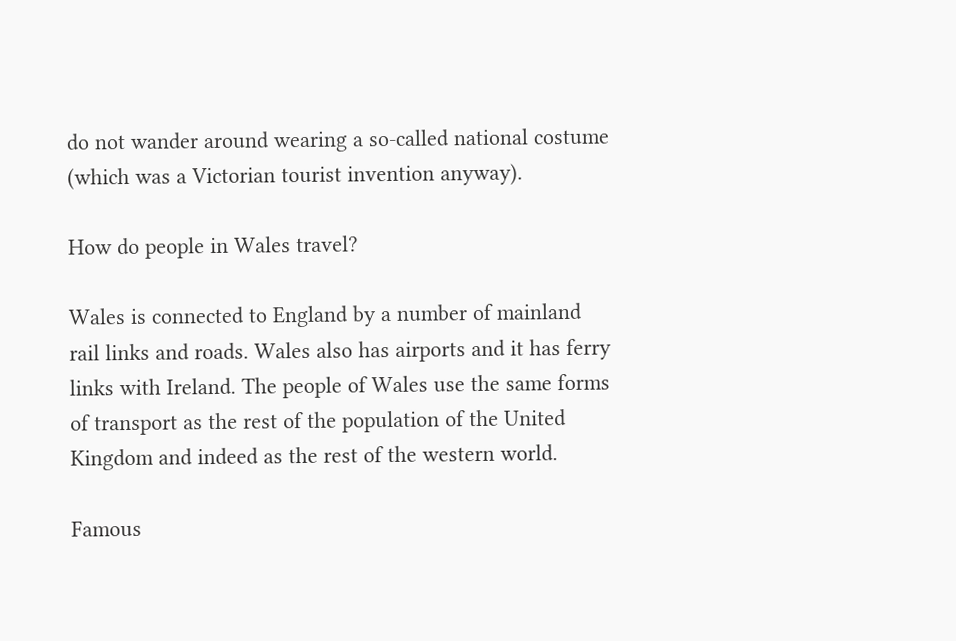do not wander around wearing a so-called national costume (which was a Victorian tourist invention anyway).

How do people in Wales travel?

Wales is connected to England by a number of mainland rail links and roads. Wales also has airports and it has ferry links with Ireland. The people of Wales use the same forms of transport as the rest of the population of the United Kingdom and indeed as the rest of the western world.

Famous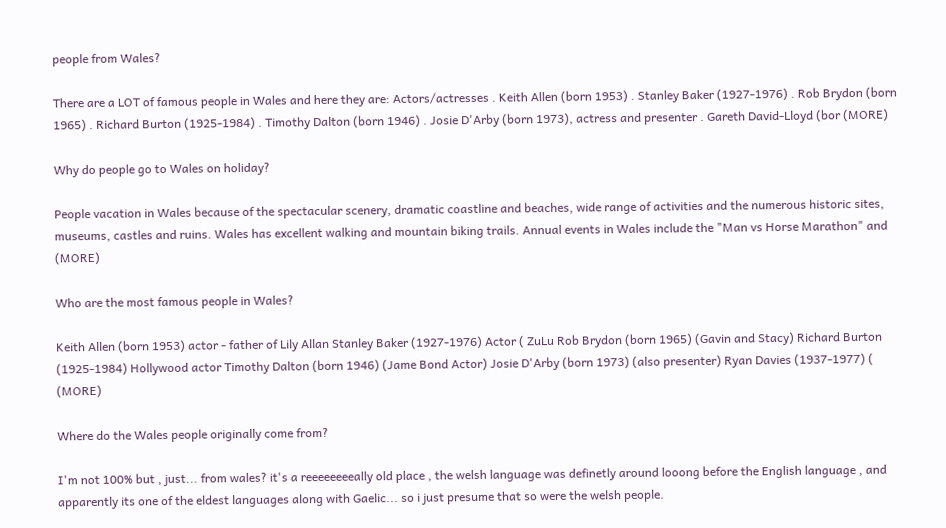people from Wales?

There are a LOT of famous people in Wales and here they are: Actors/actresses . Keith Allen (born 1953) . Stanley Baker (1927-1976) . Rob Brydon (born 1965) . Richard Burton (1925-1984) . Timothy Dalton (born 1946) . Josie D'Arby (born 1973), actress and presenter . Gareth David-Lloyd (bor (MORE)

Why do people go to Wales on holiday?

People vacation in Wales because of the spectacular scenery, dramatic coastline and beaches, wide range of activities and the numerous historic sites, museums, castles and ruins. Wales has excellent walking and mountain biking trails. Annual events in Wales include the "Man vs Horse Marathon" and (MORE)

Who are the most famous people in Wales?

Keith Allen (born 1953) actor - father of Lily Allan Stanley Baker (1927-1976) Actor ( ZuLu Rob Brydon (born 1965) (Gavin and Stacy) Richard Burton (1925-1984) Hollywood actor Timothy Dalton (born 1946) (Jame Bond Actor) Josie D'Arby (born 1973) (also presenter) Ryan Davies (1937-1977) ( (MORE)

Where do the Wales people originally come from?

I'm not 100% but , just... from wales? it's a reeeeeeeeally old place , the welsh language was definetly around looong before the English language , and apparently its one of the eldest languages along with Gaelic... so i just presume that so were the welsh people.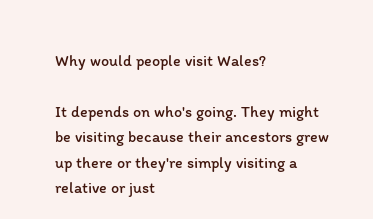Why would people visit Wales?

It depends on who's going. They might be visiting because their ancestors grew up there or they're simply visiting a relative or just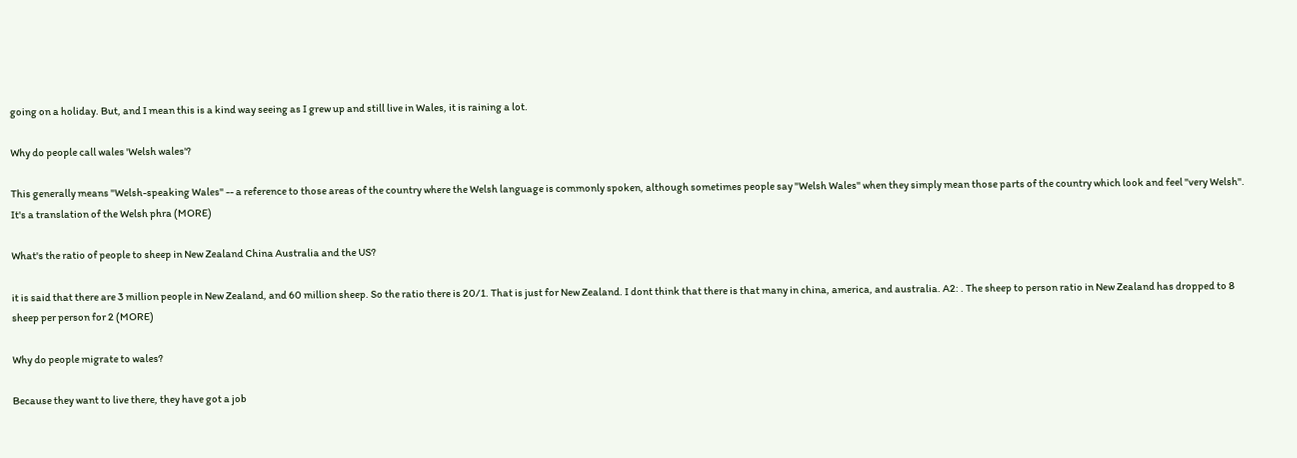going on a holiday. But, and I mean this is a kind way seeing as I grew up and still live in Wales, it is raining a lot.

Why do people call wales 'Welsh wales'?

This generally means "Welsh-speaking Wales" -- a reference to those areas of the country where the Welsh language is commonly spoken, although sometimes people say "Welsh Wales" when they simply mean those parts of the country which look and feel "very Welsh". It's a translation of the Welsh phra (MORE)

What's the ratio of people to sheep in New Zealand China Australia and the US?

it is said that there are 3 million people in New Zealand, and 60 million sheep. So the ratio there is 20/1. That is just for New Zealand. I dont think that there is that many in china, america, and australia. A2: . The sheep to person ratio in New Zealand has dropped to 8 sheep per person for 2 (MORE)

Why do people migrate to wales?

Because they want to live there, they have got a job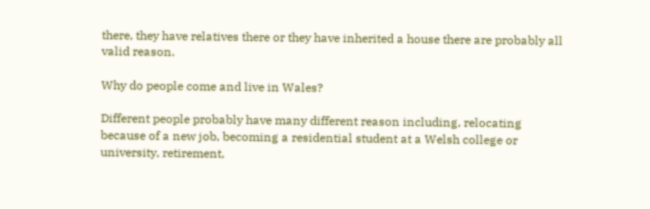there, they have relatives there or they have inherited a house there are probably all valid reason.

Why do people come and live in Wales?

Different people probably have many different reason including, relocating because of a new job, becoming a residential student at a Welsh college or university, retirement,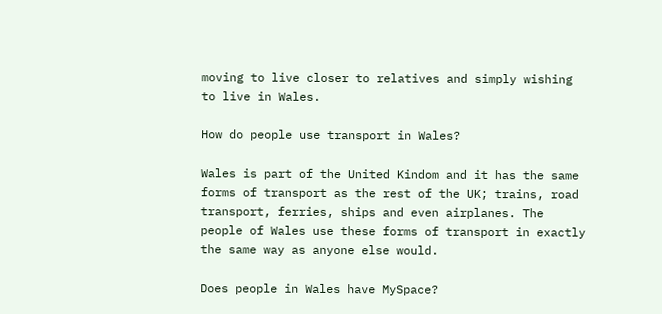moving to live closer to relatives and simply wishing to live in Wales.

How do people use transport in Wales?

Wales is part of the United Kindom and it has the same forms of transport as the rest of the UK; trains, road transport, ferries, ships and even airplanes. The people of Wales use these forms of transport in exactly the same way as anyone else would.

Does people in Wales have MySpace?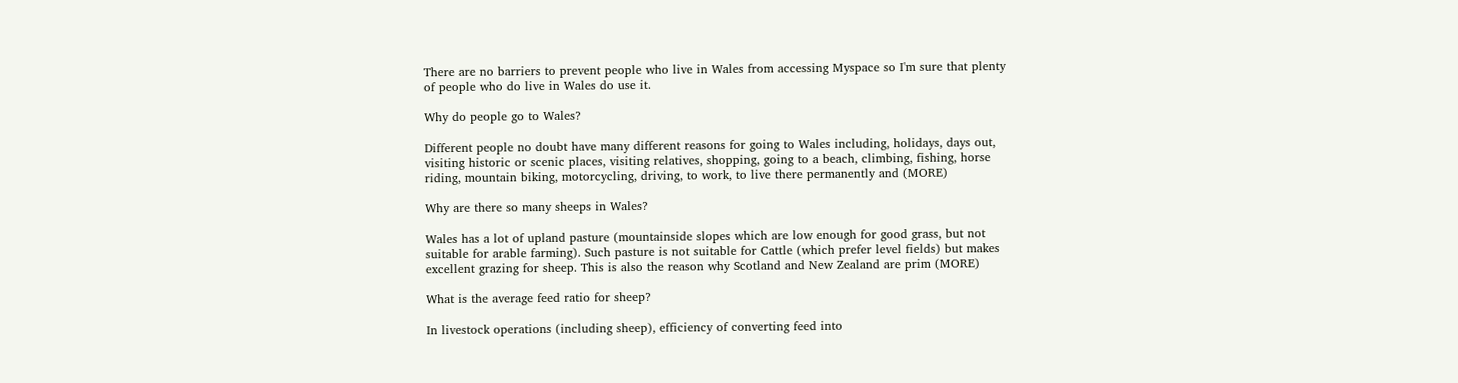There are no barriers to prevent people who live in Wales from accessing Myspace so I'm sure that plenty of people who do live in Wales do use it.

Why do people go to Wales?

Different people no doubt have many different reasons for going to Wales including, holidays, days out, visiting historic or scenic places, visiting relatives, shopping, going to a beach, climbing, fishing, horse riding, mountain biking, motorcycling, driving, to work, to live there permanently and (MORE)

Why are there so many sheeps in Wales?

Wales has a lot of upland pasture (mountainside slopes which are low enough for good grass, but not suitable for arable farming). Such pasture is not suitable for Cattle (which prefer level fields) but makes excellent grazing for sheep. This is also the reason why Scotland and New Zealand are prim (MORE)

What is the average feed ratio for sheep?

In livestock operations (including sheep), efficiency of converting feed into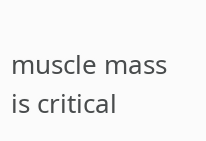muscle mass is critical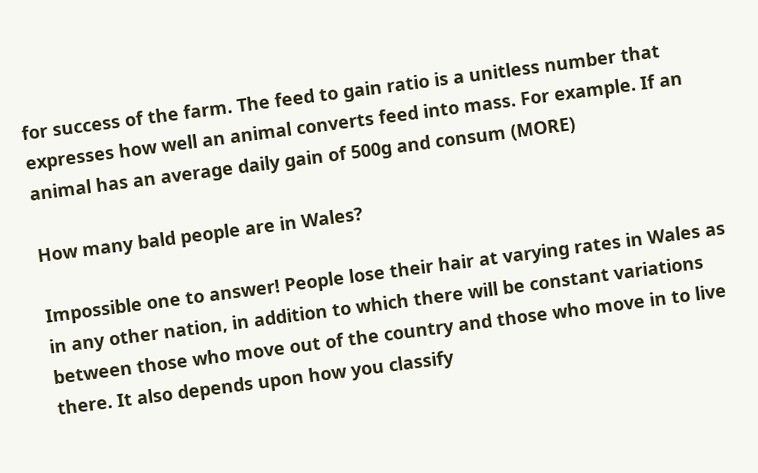for success of the farm. The feed to gain ratio is a unitless number that expresses how well an animal converts feed into mass. For example. If an animal has an average daily gain of 500g and consum (MORE)

How many bald people are in Wales?

Impossible one to answer! People lose their hair at varying rates in Wales as in any other nation, in addition to which there will be constant variations between those who move out of the country and those who move in to live there. It also depends upon how you classify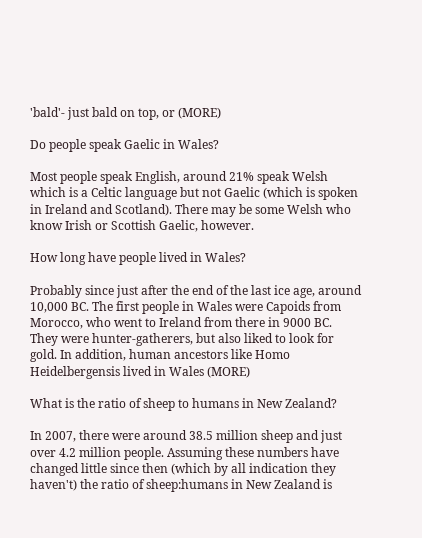'bald'- just bald on top, or (MORE)

Do people speak Gaelic in Wales?

Most people speak English, around 21% speak Welsh which is a Celtic language but not Gaelic (which is spoken in Ireland and Scotland). There may be some Welsh who know Irish or Scottish Gaelic, however.

How long have people lived in Wales?

Probably since just after the end of the last ice age, around 10,000 BC. The first people in Wales were Capoids from Morocco, who went to Ireland from there in 9000 BC. They were hunter-gatherers, but also liked to look for gold. In addition, human ancestors like Homo Heidelbergensis lived in Wales (MORE)

What is the ratio of sheep to humans in New Zealand?

In 2007, there were around 38.5 million sheep and just over 4.2 million people. Assuming these numbers have changed little since then (which by all indication they haven't) the ratio of sheep:humans in New Zealand is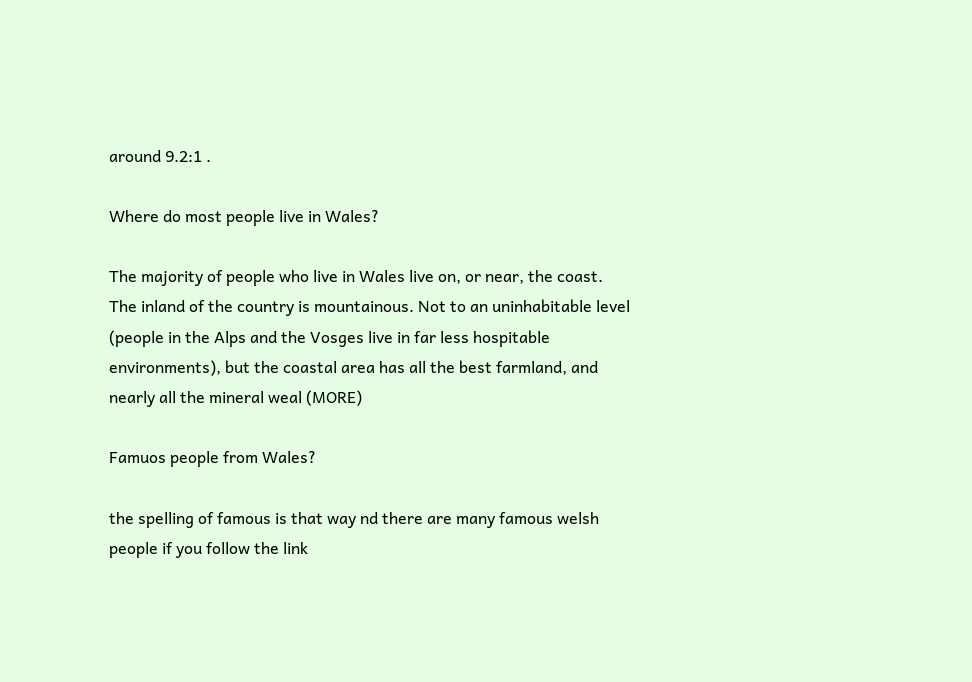around 9.2:1 .

Where do most people live in Wales?

The majority of people who live in Wales live on, or near, the coast. The inland of the country is mountainous. Not to an uninhabitable level (people in the Alps and the Vosges live in far less hospitable environments), but the coastal area has all the best farmland, and nearly all the mineral weal (MORE)

Famuos people from Wales?

the spelling of famous is that way nd there are many famous welsh people if you follow the link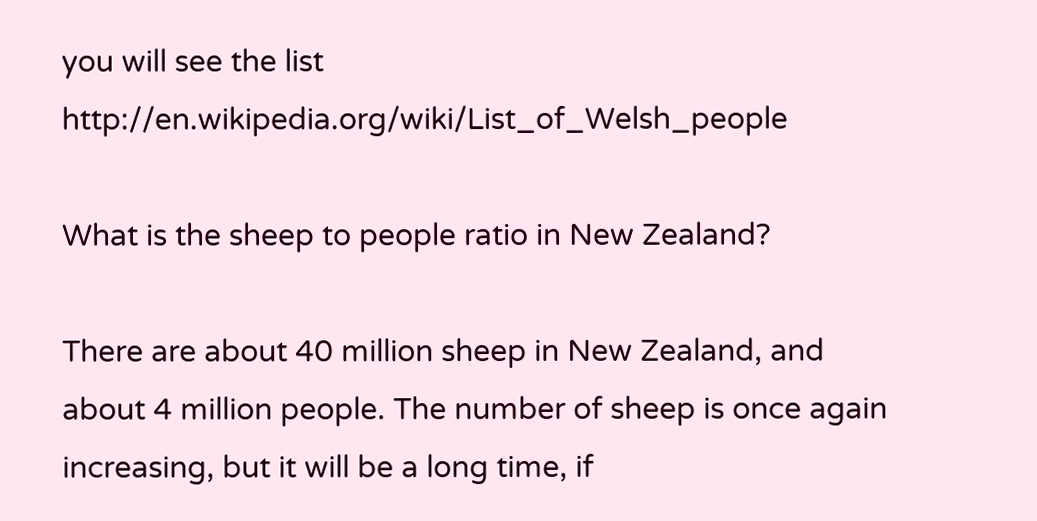you will see the list http://en.wikipedia.org/wiki/List_of_Welsh_people

What is the sheep to people ratio in New Zealand?

There are about 40 million sheep in New Zealand, and about 4 million people. The number of sheep is once again increasing, but it will be a long time, if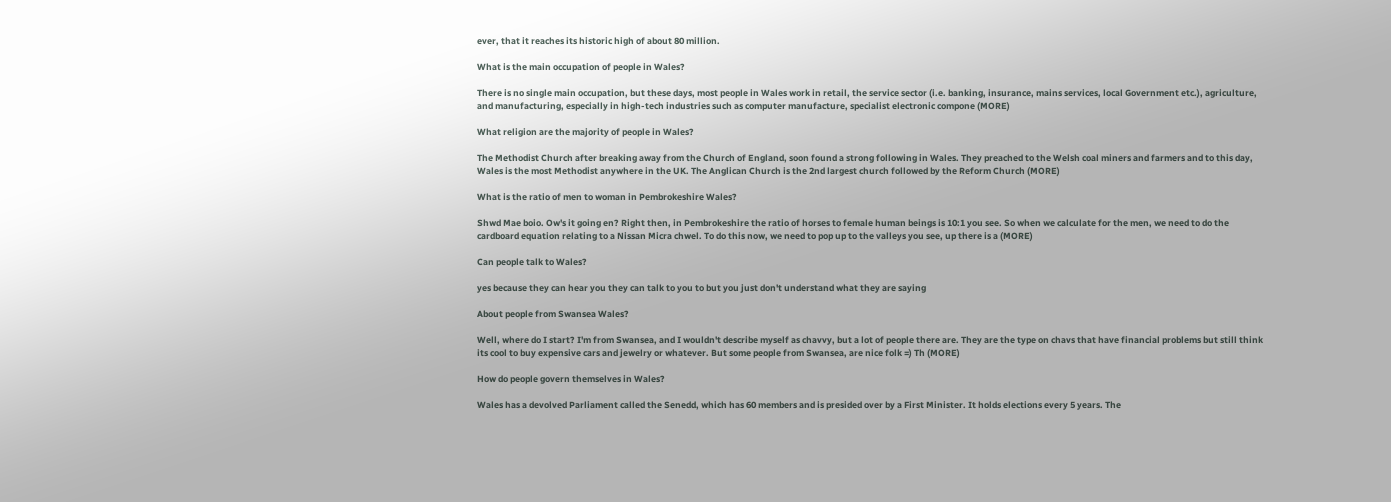ever, that it reaches its historic high of about 80 million.

What is the main occupation of people in Wales?

There is no single main occupation, but these days, most people in Wales work in retail, the service sector (i.e. banking, insurance, mains services, local Government etc.), agriculture, and manufacturing, especially in high-tech industries such as computer manufacture, specialist electronic compone (MORE)

What religion are the majority of people in Wales?

The Methodist Church after breaking away from the Church of England, soon found a strong following in Wales. They preached to the Welsh coal miners and farmers and to this day, Wales is the most Methodist anywhere in the UK. The Anglican Church is the 2nd largest church followed by the Reform Church (MORE)

What is the ratio of men to woman in Pembrokeshire Wales?

Shwd Mae boio. Ow's it going en? Right then, in Pembrokeshire the ratio of horses to female human beings is 10:1 you see. So when we calculate for the men, we need to do the cardboard equation relating to a Nissan Micra chwel. To do this now, we need to pop up to the valleys you see, up there is a (MORE)

Can people talk to Wales?

yes because they can hear you they can talk to you to but you just don't understand what they are saying

About people from Swansea Wales?

Well, where do I start? I'm from Swansea, and I wouldn't describe myself as chavvy, but a lot of people there are. They are the type on chavs that have financial problems but still think its cool to buy expensive cars and jewelry or whatever. But some people from Swansea, are nice folk =) Th (MORE)

How do people govern themselves in Wales?

Wales has a devolved Parliament called the Senedd, which has 60 members and is presided over by a First Minister. It holds elections every 5 years. The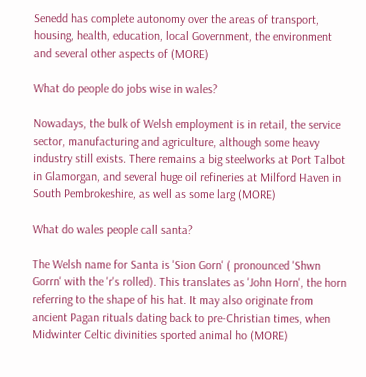Senedd has complete autonomy over the areas of transport, housing, health, education, local Government, the environment and several other aspects of (MORE)

What do people do jobs wise in wales?

Nowadays, the bulk of Welsh employment is in retail, the service sector, manufacturing and agriculture, although some heavy industry still exists. There remains a big steelworks at Port Talbot in Glamorgan, and several huge oil refineries at Milford Haven in South Pembrokeshire, as well as some larg (MORE)

What do wales people call santa?

The Welsh name for Santa is 'Sion Gorn' ( pronounced 'Shwn Gorrn' with the 'r's rolled). This translates as 'John Horn', the horn referring to the shape of his hat. It may also originate from ancient Pagan rituals dating back to pre-Christian times, when Midwinter Celtic divinities sported animal ho (MORE)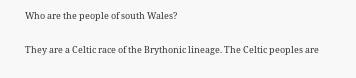Who are the people of south Wales?

They are a Celtic race of the Brythonic lineage. The Celtic peoples are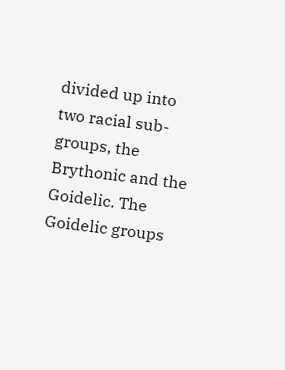divided up into two racial sub-groups, the Brythonic and the Goidelic. The Goidelic groups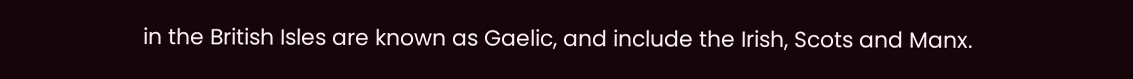in the British Isles are known as Gaelic, and include the Irish, Scots and Manx.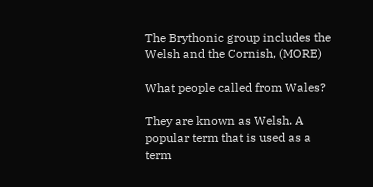The Brythonic group includes the Welsh and the Cornish, (MORE)

What people called from Wales?

They are known as Welsh. A popular term that is used as a term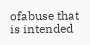ofabuse that is intended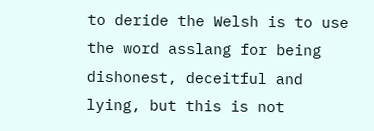to deride the Welsh is to use the word asslang for being dishonest, deceitful and lying, but this is not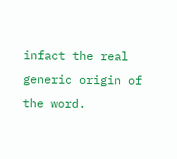infact the real generic origin of the word.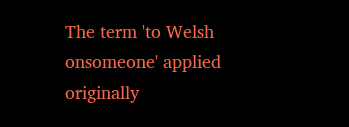The term 'to Welsh onsomeone' applied originally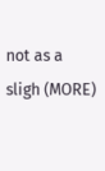not as a sligh (MORE)